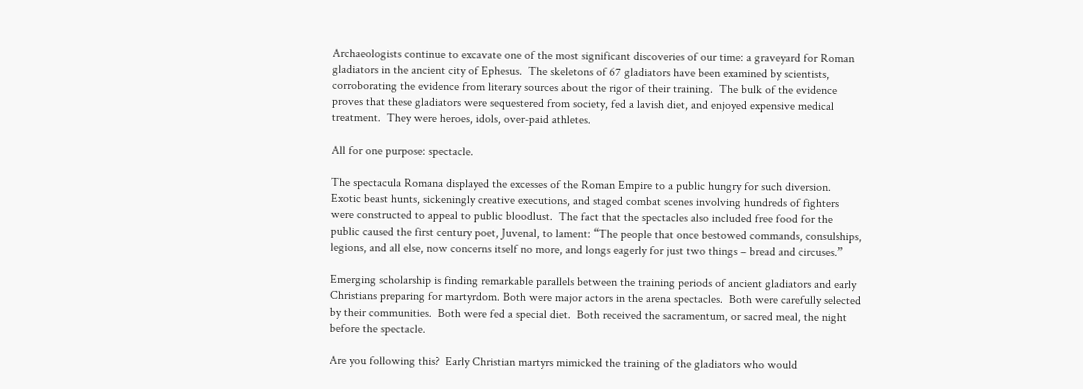Archaeologists continue to excavate one of the most significant discoveries of our time: a graveyard for Roman gladiators in the ancient city of Ephesus.  The skeletons of 67 gladiators have been examined by scientists, corroborating the evidence from literary sources about the rigor of their training.  The bulk of the evidence proves that these gladiators were sequestered from society, fed a lavish diet, and enjoyed expensive medical treatment.  They were heroes, idols, over-paid athletes.

All for one purpose: spectacle.

The spectacula Romana displayed the excesses of the Roman Empire to a public hungry for such diversion.  Exotic beast hunts, sickeningly creative executions, and staged combat scenes involving hundreds of fighters were constructed to appeal to public bloodlust.  The fact that the spectacles also included free food for the public caused the first century poet, Juvenal, to lament: “The people that once bestowed commands, consulships, legions, and all else, now concerns itself no more, and longs eagerly for just two things – bread and circuses.”

Emerging scholarship is finding remarkable parallels between the training periods of ancient gladiators and early Christians preparing for martyrdom. Both were major actors in the arena spectacles.  Both were carefully selected by their communities.  Both were fed a special diet.  Both received the sacramentum, or sacred meal, the night before the spectacle.

Are you following this?  Early Christian martyrs mimicked the training of the gladiators who would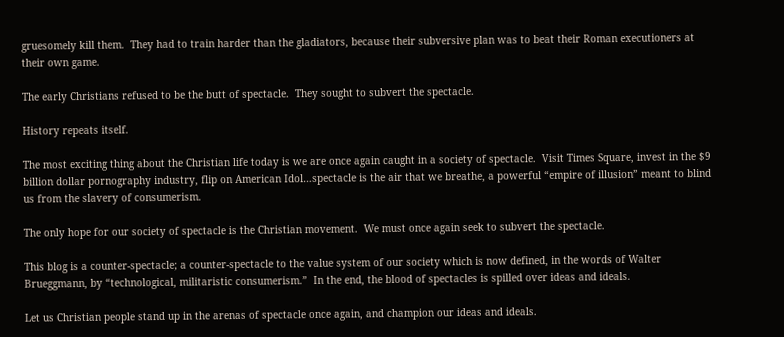gruesomely kill them.  They had to train harder than the gladiators, because their subversive plan was to beat their Roman executioners at their own game.

The early Christians refused to be the butt of spectacle.  They sought to subvert the spectacle.

History repeats itself.

The most exciting thing about the Christian life today is we are once again caught in a society of spectacle.  Visit Times Square, invest in the $9 billion dollar pornography industry, flip on American Idol…spectacle is the air that we breathe, a powerful “empire of illusion” meant to blind us from the slavery of consumerism.

The only hope for our society of spectacle is the Christian movement.  We must once again seek to subvert the spectacle.

This blog is a counter-spectacle; a counter-spectacle to the value system of our society which is now defined, in the words of Walter Brueggmann, by “technological, militaristic consumerism.”  In the end, the blood of spectacles is spilled over ideas and ideals.

Let us Christian people stand up in the arenas of spectacle once again, and champion our ideas and ideals.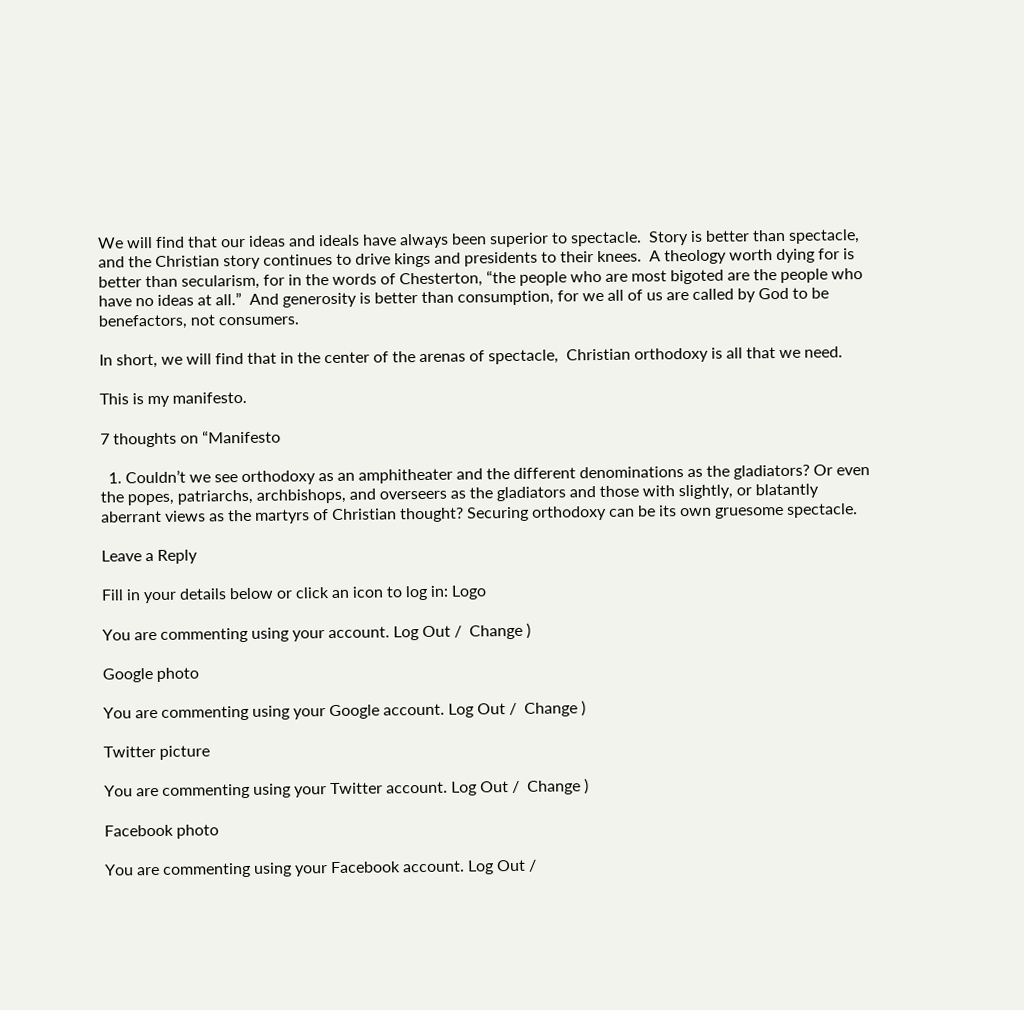We will find that our ideas and ideals have always been superior to spectacle.  Story is better than spectacle, and the Christian story continues to drive kings and presidents to their knees.  A theology worth dying for is better than secularism, for in the words of Chesterton, “the people who are most bigoted are the people who have no ideas at all.”  And generosity is better than consumption, for we all of us are called by God to be benefactors, not consumers.

In short, we will find that in the center of the arenas of spectacle,  Christian orthodoxy is all that we need.

This is my manifesto.

7 thoughts on “Manifesto

  1. Couldn’t we see orthodoxy as an amphitheater and the different denominations as the gladiators? Or even the popes, patriarchs, archbishops, and overseers as the gladiators and those with slightly, or blatantly aberrant views as the martyrs of Christian thought? Securing orthodoxy can be its own gruesome spectacle.

Leave a Reply

Fill in your details below or click an icon to log in: Logo

You are commenting using your account. Log Out /  Change )

Google photo

You are commenting using your Google account. Log Out /  Change )

Twitter picture

You are commenting using your Twitter account. Log Out /  Change )

Facebook photo

You are commenting using your Facebook account. Log Out /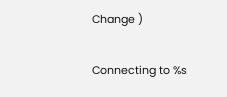Change )

Connecting to %s